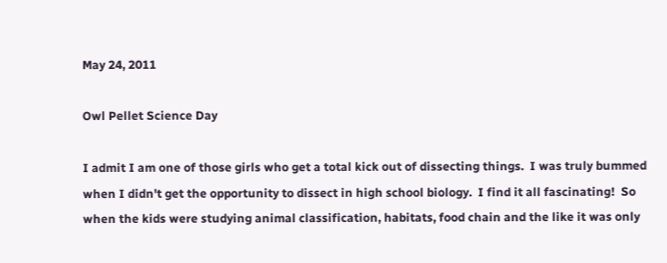May 24, 2011

Owl Pellet Science Day

I admit I am one of those girls who get a total kick out of dissecting things.  I was truly bummed when I didn't get the opportunity to dissect in high school biology.  I find it all fascinating!  So when the kids were studying animal classification, habitats, food chain and the like it was only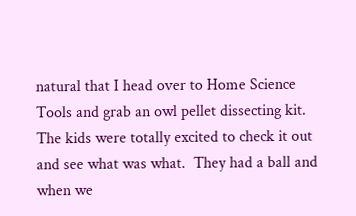natural that I head over to Home Science Tools and grab an owl pellet dissecting kit.  The kids were totally excited to check it out and see what was what.  They had a ball and when we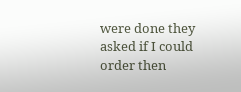were done they asked if I could order then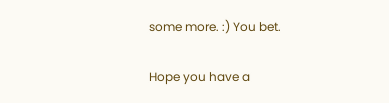some more. :) You bet.

Hope you have a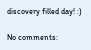discovery filled day! :)

No comments: